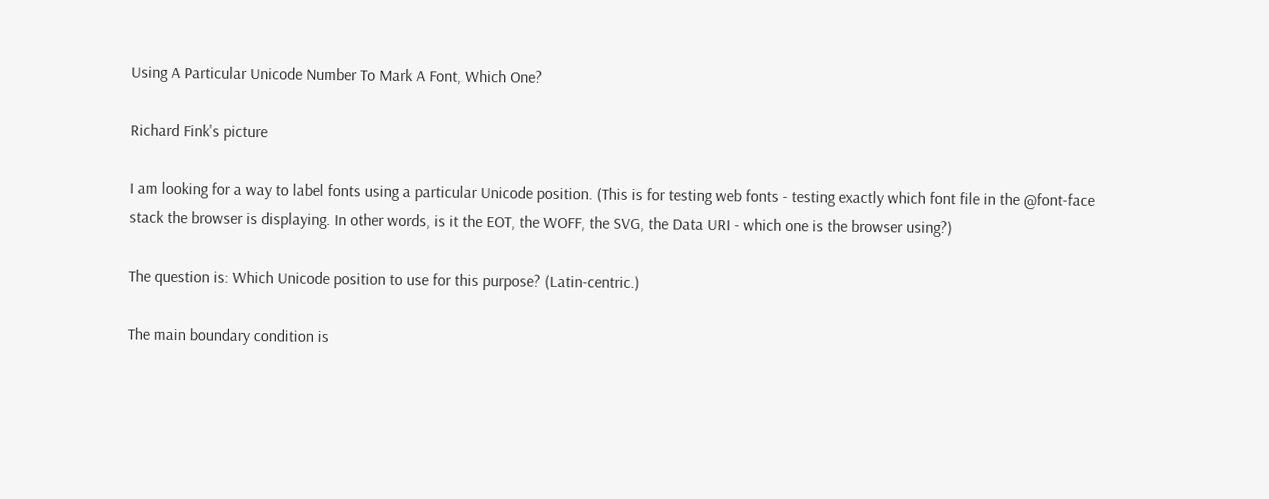Using A Particular Unicode Number To Mark A Font, Which One?

Richard Fink's picture

I am looking for a way to label fonts using a particular Unicode position. (This is for testing web fonts - testing exactly which font file in the @font-face stack the browser is displaying. In other words, is it the EOT, the WOFF, the SVG, the Data URI - which one is the browser using?)

The question is: Which Unicode position to use for this purpose? (Latin-centric.)

The main boundary condition is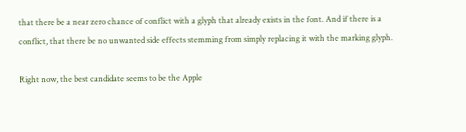that there be a near zero chance of conflict with a glyph that already exists in the font. And if there is a conflict, that there be no unwanted side effects stemming from simply replacing it with the marking glyph.

Right now, the best candidate seems to be the Apple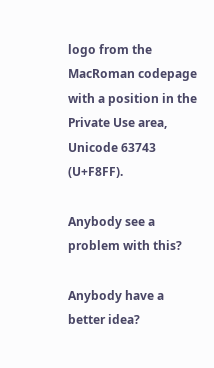logo from the MacRoman codepage with a position in the Private Use area, Unicode 63743 (U+F8FF).

Anybody see a problem with this?

Anybody have a better idea?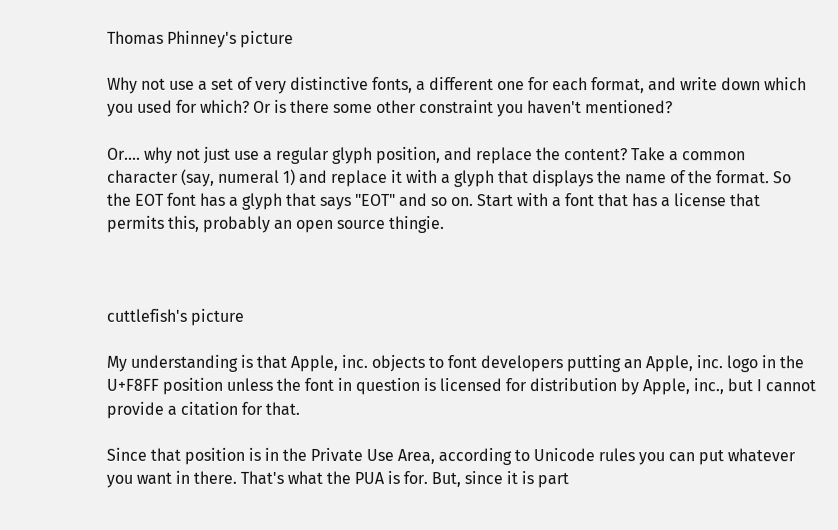Thomas Phinney's picture

Why not use a set of very distinctive fonts, a different one for each format, and write down which you used for which? Or is there some other constraint you haven't mentioned?

Or.... why not just use a regular glyph position, and replace the content? Take a common character (say, numeral 1) and replace it with a glyph that displays the name of the format. So the EOT font has a glyph that says "EOT" and so on. Start with a font that has a license that permits this, probably an open source thingie.



cuttlefish's picture

My understanding is that Apple, inc. objects to font developers putting an Apple, inc. logo in the U+F8FF position unless the font in question is licensed for distribution by Apple, inc., but I cannot provide a citation for that.

Since that position is in the Private Use Area, according to Unicode rules you can put whatever you want in there. That's what the PUA is for. But, since it is part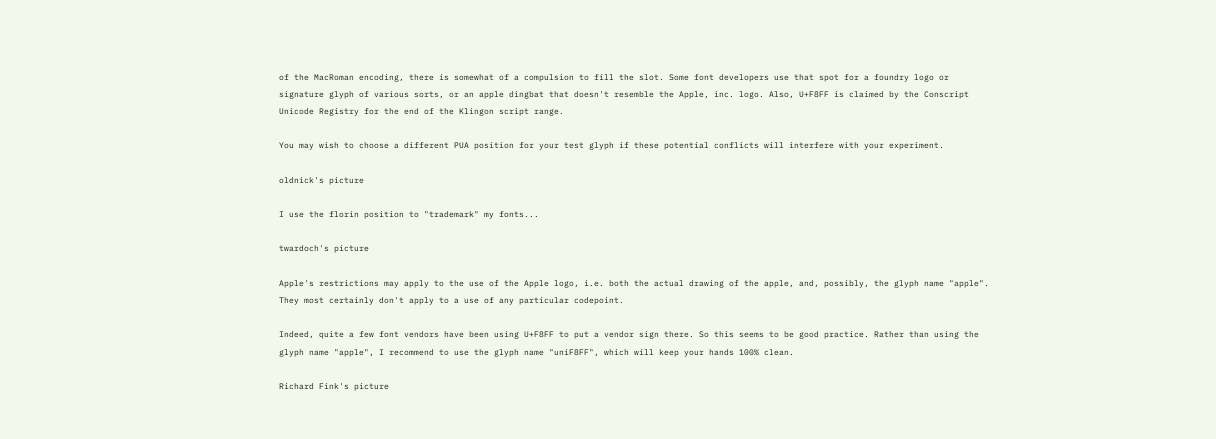of the MacRoman encoding, there is somewhat of a compulsion to fill the slot. Some font developers use that spot for a foundry logo or signature glyph of various sorts, or an apple dingbat that doesn't resemble the Apple, inc. logo. Also, U+F8FF is claimed by the Conscript Unicode Registry for the end of the Klingon script range.

You may wish to choose a different PUA position for your test glyph if these potential conflicts will interfere with your experiment.

oldnick's picture

I use the florin position to "trademark" my fonts...

twardoch's picture

Apple's restrictions may apply to the use of the Apple logo, i.e. both the actual drawing of the apple, and, possibly, the glyph name "apple". They most certainly don't apply to a use of any particular codepoint.

Indeed, quite a few font vendors have been using U+F8FF to put a vendor sign there. So this seems to be good practice. Rather than using the glyph name "apple", I recommend to use the glyph name "uniF8FF", which will keep your hands 100% clean.

Richard Fink's picture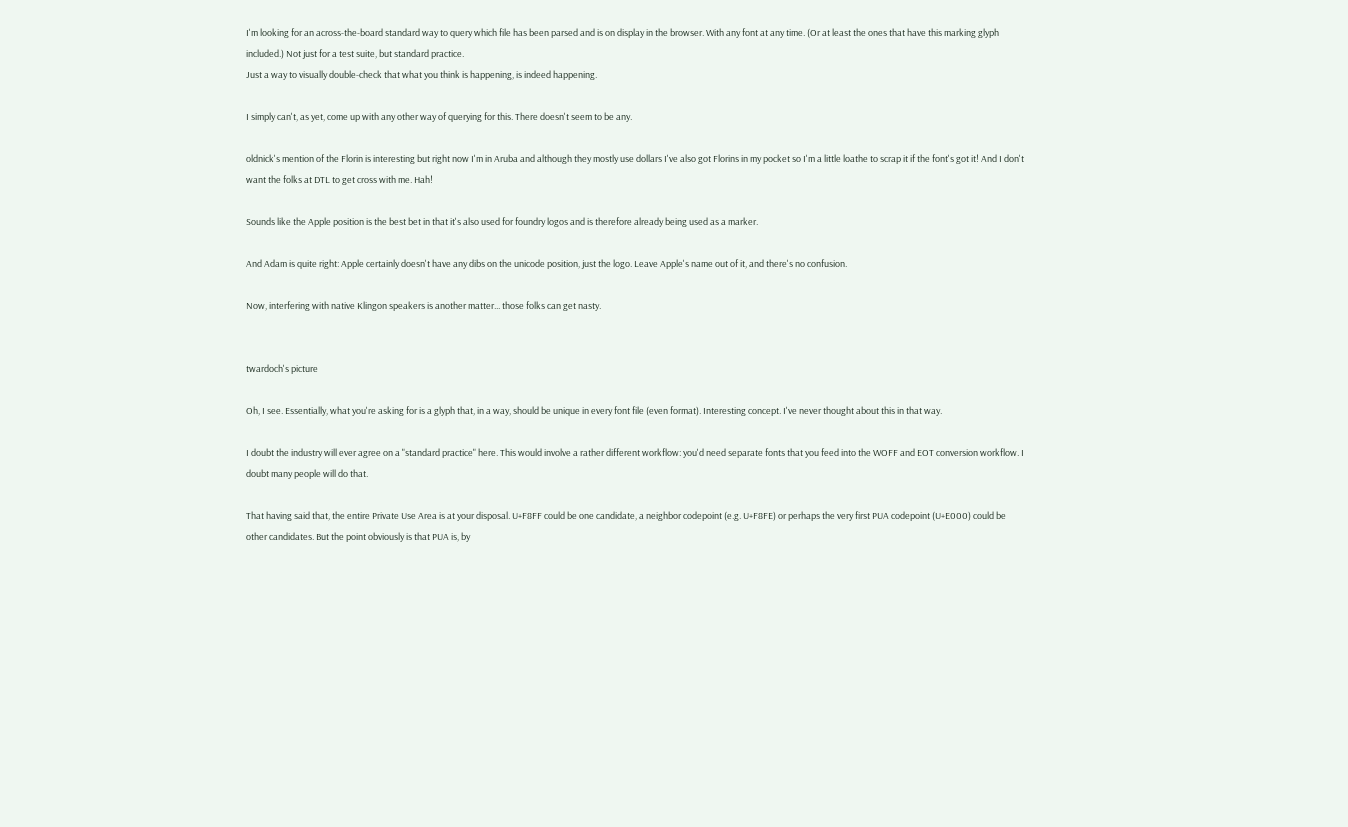I'm looking for an across-the-board standard way to query which file has been parsed and is on display in the browser. With any font at any time. (Or at least the ones that have this marking glyph included.) Not just for a test suite, but standard practice.
Just a way to visually double-check that what you think is happening, is indeed happening.

I simply can't, as yet, come up with any other way of querying for this. There doesn't seem to be any.

oldnick's mention of the Florin is interesting but right now I'm in Aruba and although they mostly use dollars I've also got Florins in my pocket so I'm a little loathe to scrap it if the font's got it! And I don't want the folks at DTL to get cross with me. Hah!

Sounds like the Apple position is the best bet in that it's also used for foundry logos and is therefore already being used as a marker.

And Adam is quite right: Apple certainly doesn't have any dibs on the unicode position, just the logo. Leave Apple's name out of it, and there's no confusion.

Now, interfering with native Klingon speakers is another matter... those folks can get nasty.


twardoch's picture

Oh, I see. Essentially, what you're asking for is a glyph that, in a way, should be unique in every font file (even format). Interesting concept. I've never thought about this in that way.

I doubt the industry will ever agree on a "standard practice" here. This would involve a rather different workflow: you'd need separate fonts that you feed into the WOFF and EOT conversion workflow. I doubt many people will do that.

That having said that, the entire Private Use Area is at your disposal. U+F8FF could be one candidate, a neighbor codepoint (e.g. U+F8FE) or perhaps the very first PUA codepoint (U+E000) could be other candidates. But the point obviously is that PUA is, by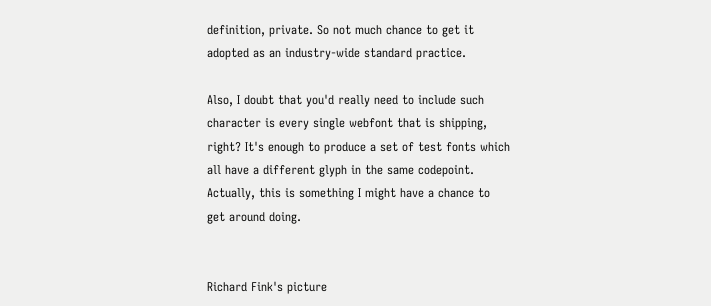definition, private. So not much chance to get it adopted as an industry-wide standard practice.

Also, I doubt that you'd really need to include such character is every single webfont that is shipping, right? It's enough to produce a set of test fonts which all have a different glyph in the same codepoint. Actually, this is something I might have a chance to get around doing.


Richard Fink's picture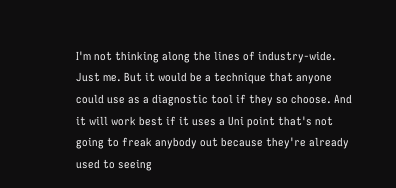I'm not thinking along the lines of industry-wide. Just me. But it would be a technique that anyone could use as a diagnostic tool if they so choose. And it will work best if it uses a Uni point that's not going to freak anybody out because they're already used to seeing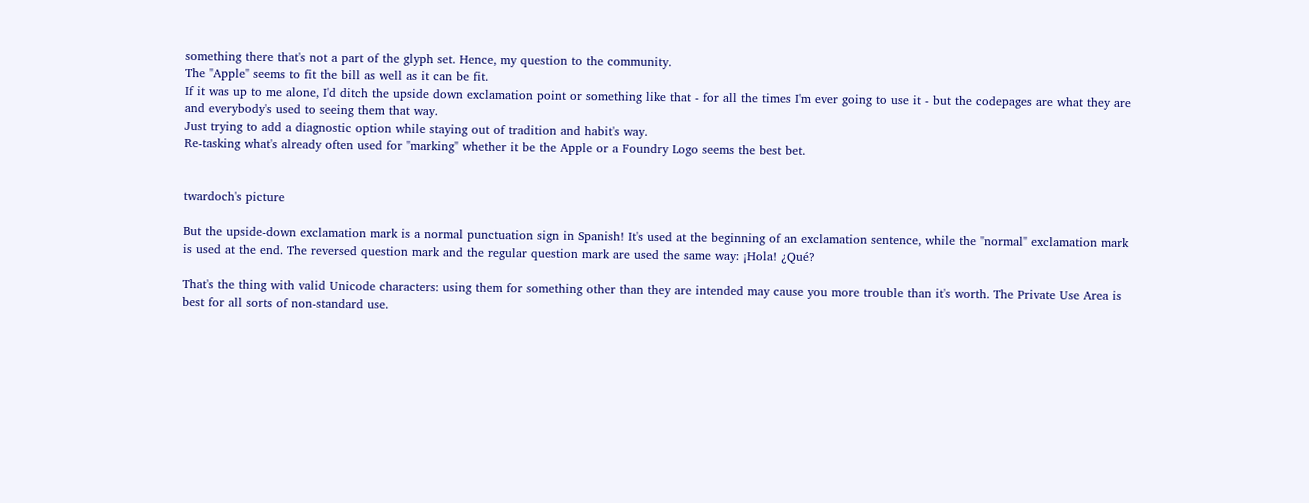something there that's not a part of the glyph set. Hence, my question to the community.
The "Apple" seems to fit the bill as well as it can be fit.
If it was up to me alone, I'd ditch the upside down exclamation point or something like that - for all the times I'm ever going to use it - but the codepages are what they are and everybody's used to seeing them that way.
Just trying to add a diagnostic option while staying out of tradition and habit's way.
Re-tasking what's already often used for "marking" whether it be the Apple or a Foundry Logo seems the best bet.


twardoch's picture

But the upside-down exclamation mark is a normal punctuation sign in Spanish! It's used at the beginning of an exclamation sentence, while the "normal" exclamation mark is used at the end. The reversed question mark and the regular question mark are used the same way: ¡Hola! ¿Qué?

That's the thing with valid Unicode characters: using them for something other than they are intended may cause you more trouble than it's worth. The Private Use Area is best for all sorts of non-standard use.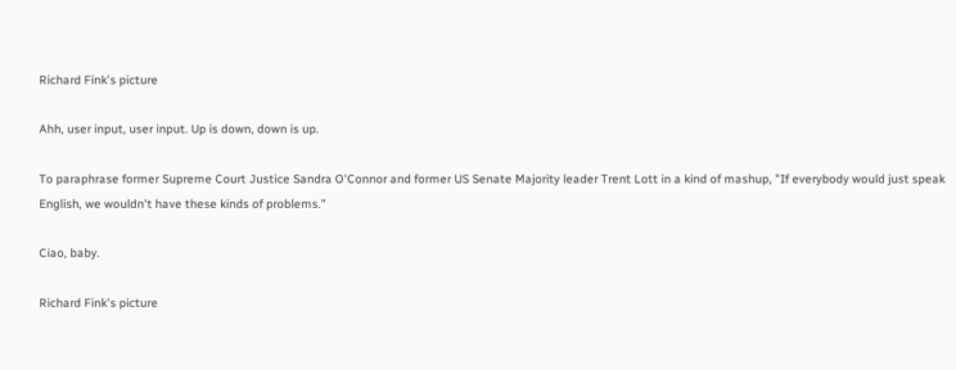Richard Fink's picture

Ahh, user input, user input. Up is down, down is up.

To paraphrase former Supreme Court Justice Sandra O'Connor and former US Senate Majority leader Trent Lott in a kind of mashup, "If everybody would just speak English, we wouldn't have these kinds of problems."

Ciao, baby.

Richard Fink's picture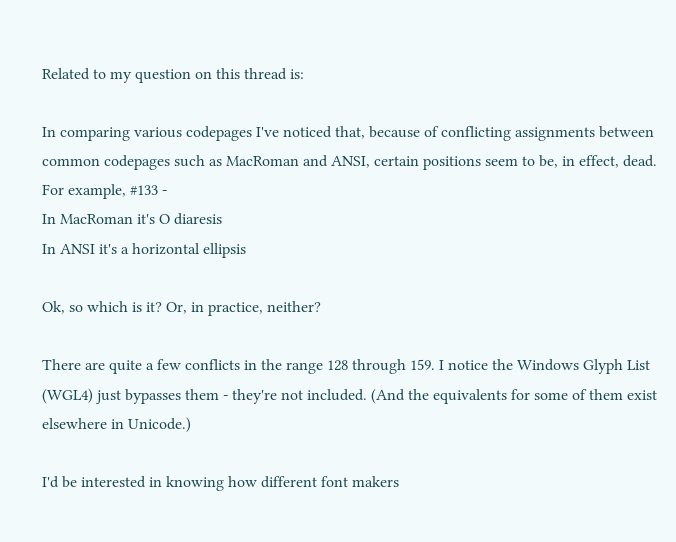Related to my question on this thread is:

In comparing various codepages I've noticed that, because of conflicting assignments between common codepages such as MacRoman and ANSI, certain positions seem to be, in effect, dead.
For example, #133 -
In MacRoman it's O diaresis
In ANSI it's a horizontal ellipsis

Ok, so which is it? Or, in practice, neither?

There are quite a few conflicts in the range 128 through 159. I notice the Windows Glyph List (WGL4) just bypasses them - they're not included. (And the equivalents for some of them exist elsewhere in Unicode.)

I'd be interested in knowing how different font makers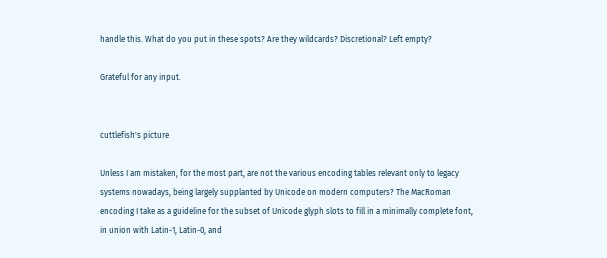handle this. What do you put in these spots? Are they wildcards? Discretional? Left empty?

Grateful for any input.


cuttlefish's picture

Unless I am mistaken, for the most part, are not the various encoding tables relevant only to legacy systems nowadays, being largely supplanted by Unicode on modern computers? The MacRoman encoding I take as a guideline for the subset of Unicode glyph slots to fill in a minimally complete font, in union with Latin-1, Latin-0, and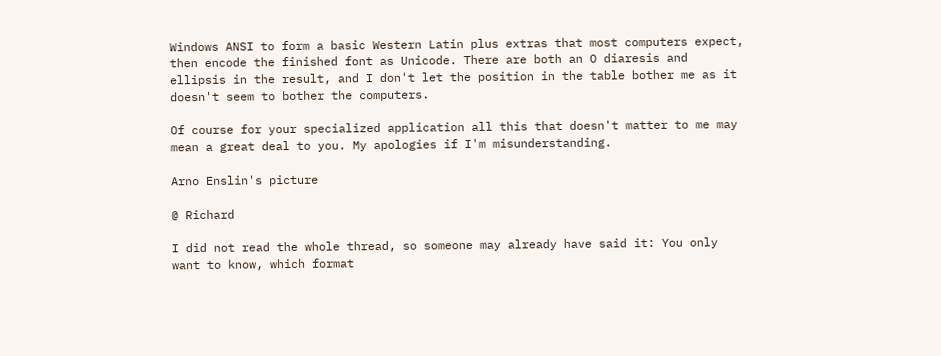Windows ANSI to form a basic Western Latin plus extras that most computers expect, then encode the finished font as Unicode. There are both an O diaresis and ellipsis in the result, and I don't let the position in the table bother me as it doesn't seem to bother the computers.

Of course for your specialized application all this that doesn't matter to me may mean a great deal to you. My apologies if I'm misunderstanding.

Arno Enslin's picture

@ Richard

I did not read the whole thread, so someone may already have said it: You only want to know, which format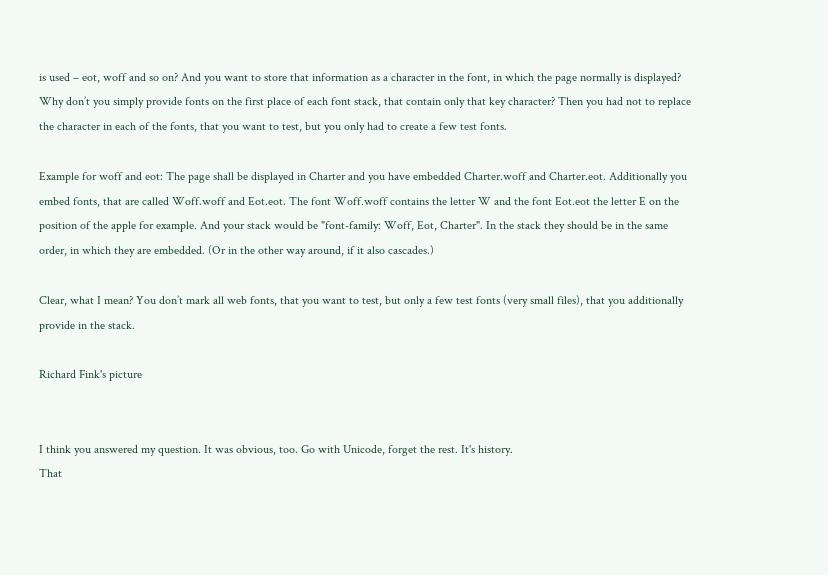is used – eot, woff and so on? And you want to store that information as a character in the font, in which the page normally is displayed? Why don’t you simply provide fonts on the first place of each font stack, that contain only that key character? Then you had not to replace the character in each of the fonts, that you want to test, but you only had to create a few test fonts.

Example for woff and eot: The page shall be displayed in Charter and you have embedded Charter.woff and Charter.eot. Additionally you embed fonts, that are called Woff.woff and Eot.eot. The font Woff.woff contains the letter W and the font Eot.eot the letter E on the position of the apple for example. And your stack would be "font-family: Woff, Eot, Charter". In the stack they should be in the same order, in which they are embedded. (Or in the other way around, if it also cascades.)

Clear, what I mean? You don’t mark all web fonts, that you want to test, but only a few test fonts (very small files), that you additionally provide in the stack.

Richard Fink's picture


I think you answered my question. It was obvious, too. Go with Unicode, forget the rest. It's history.
That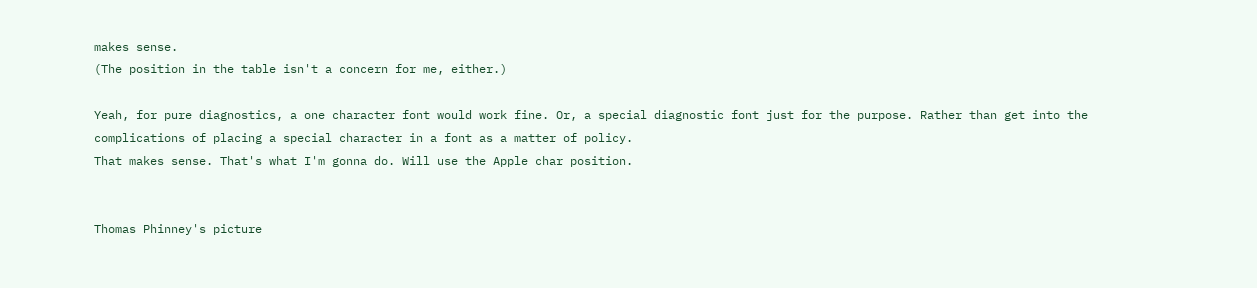makes sense.
(The position in the table isn't a concern for me, either.)

Yeah, for pure diagnostics, a one character font would work fine. Or, a special diagnostic font just for the purpose. Rather than get into the complications of placing a special character in a font as a matter of policy.
That makes sense. That's what I'm gonna do. Will use the Apple char position.


Thomas Phinney's picture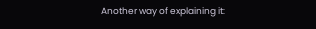Another way of explaining it: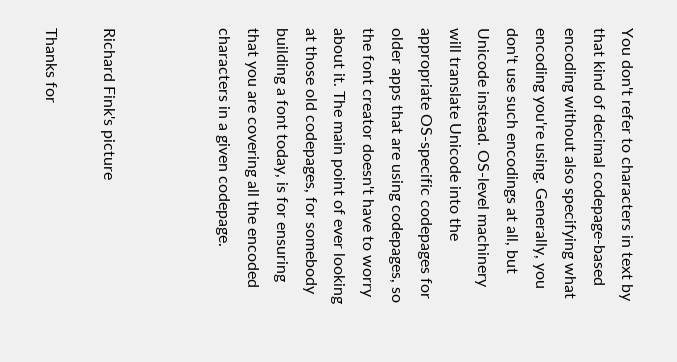You don't refer to characters in text by that kind of decimal codepage-based encoding without also specifying what encoding you're using. Generally, you don't use such encodings at all, but Unicode instead. OS-level machinery will translate Unicode into the appropriate OS-specific codepages for older apps that are using codepages, so the font creator doesn't have to worry about it. The main point of ever looking at those old codepages, for somebody building a font today, is for ensuring that you are covering all the encoded characters in a given codepage.



Richard Fink's picture

Thanks for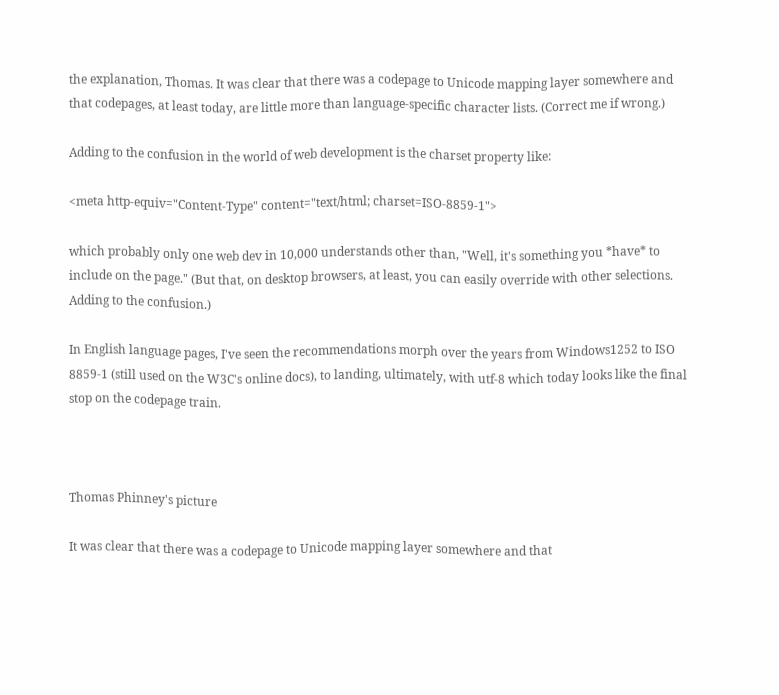the explanation, Thomas. It was clear that there was a codepage to Unicode mapping layer somewhere and that codepages, at least today, are little more than language-specific character lists. (Correct me if wrong.)

Adding to the confusion in the world of web development is the charset property like:

<meta http-equiv="Content-Type" content="text/html; charset=ISO-8859-1">

which probably only one web dev in 10,000 understands other than, "Well, it's something you *have* to include on the page." (But that, on desktop browsers, at least, you can easily override with other selections. Adding to the confusion.)

In English language pages, I've seen the recommendations morph over the years from Windows1252 to ISO 8859-1 (still used on the W3C's online docs), to landing, ultimately, with utf-8 which today looks like the final stop on the codepage train.



Thomas Phinney's picture

It was clear that there was a codepage to Unicode mapping layer somewhere and that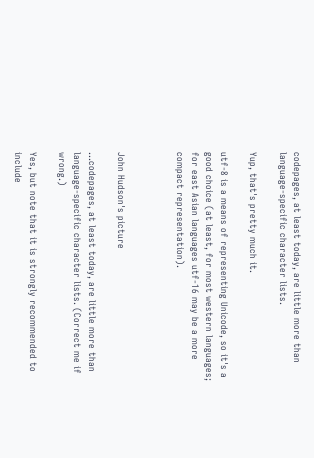codepages, at least today, are little more than language-specific character lists.

Yup, that's pretty much it.

utf-8 is a means of representing Unicode, so it's a good choice (at least, for most western languages; for east Asian languages utf-16 may be a more compact representation).



John Hudson's picture

...codepages, at least today, are little more than language-specific character lists. (Correct me if wrong.)

Yes, but note that it is strongly recommended to include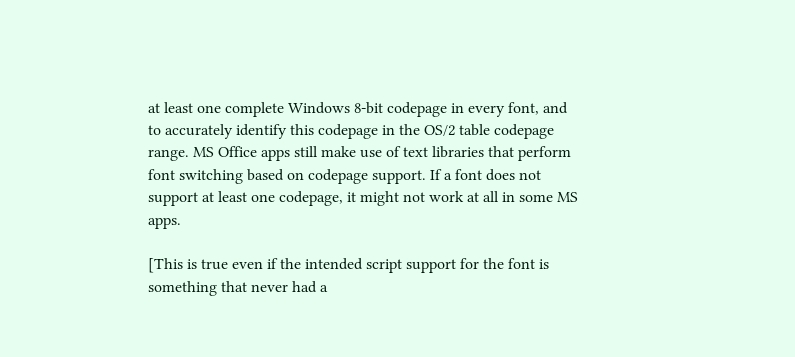at least one complete Windows 8-bit codepage in every font, and to accurately identify this codepage in the OS/2 table codepage range. MS Office apps still make use of text libraries that perform font switching based on codepage support. If a font does not support at least one codepage, it might not work at all in some MS apps.

[This is true even if the intended script support for the font is something that never had a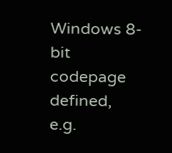Windows 8-bit codepage defined, e.g.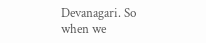Devanagari. So when we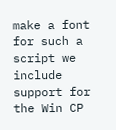make a font for such a script we include support for the Win CP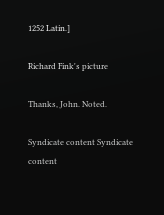1252 Latin.]

Richard Fink's picture

Thanks, John. Noted.

Syndicate content Syndicate content